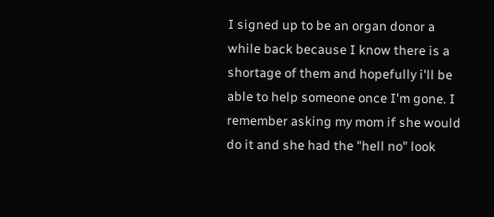I signed up to be an organ donor a while back because I know there is a shortage of them and hopefully i'll be able to help someone once I'm gone. I remember asking my mom if she would do it and she had the "hell no" look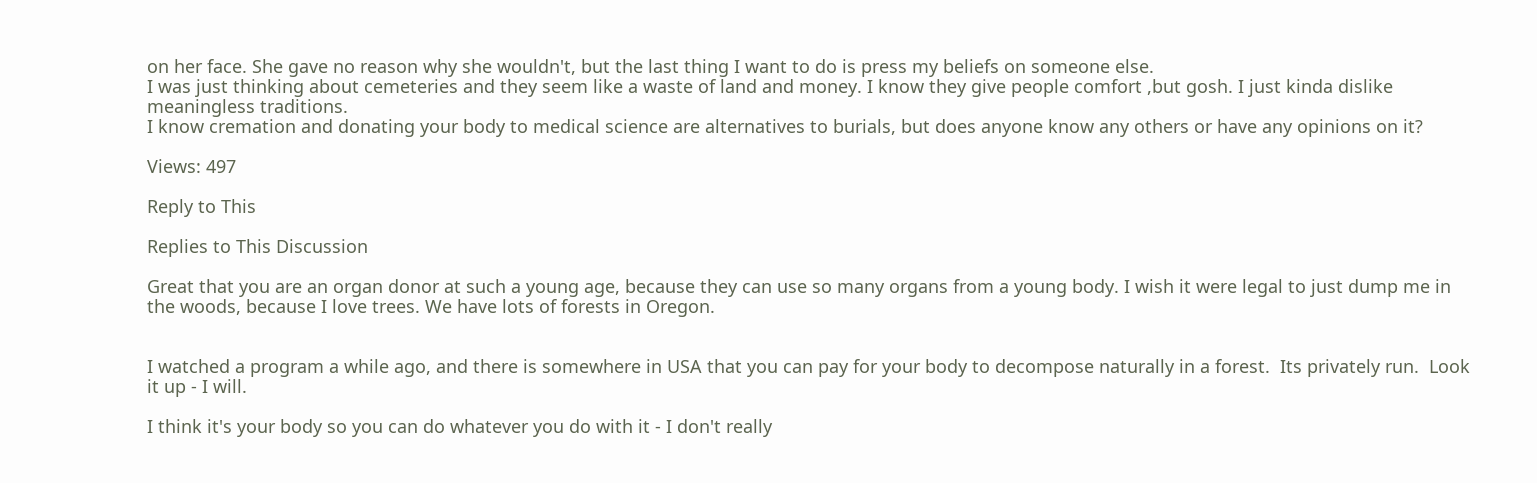on her face. She gave no reason why she wouldn't, but the last thing I want to do is press my beliefs on someone else.
I was just thinking about cemeteries and they seem like a waste of land and money. I know they give people comfort ,but gosh. I just kinda dislike meaningless traditions.
I know cremation and donating your body to medical science are alternatives to burials, but does anyone know any others or have any opinions on it?

Views: 497

Reply to This

Replies to This Discussion

Great that you are an organ donor at such a young age, because they can use so many organs from a young body. I wish it were legal to just dump me in the woods, because I love trees. We have lots of forests in Oregon.


I watched a program a while ago, and there is somewhere in USA that you can pay for your body to decompose naturally in a forest.  Its privately run.  Look it up - I will.

I think it's your body so you can do whatever you do with it - I don't really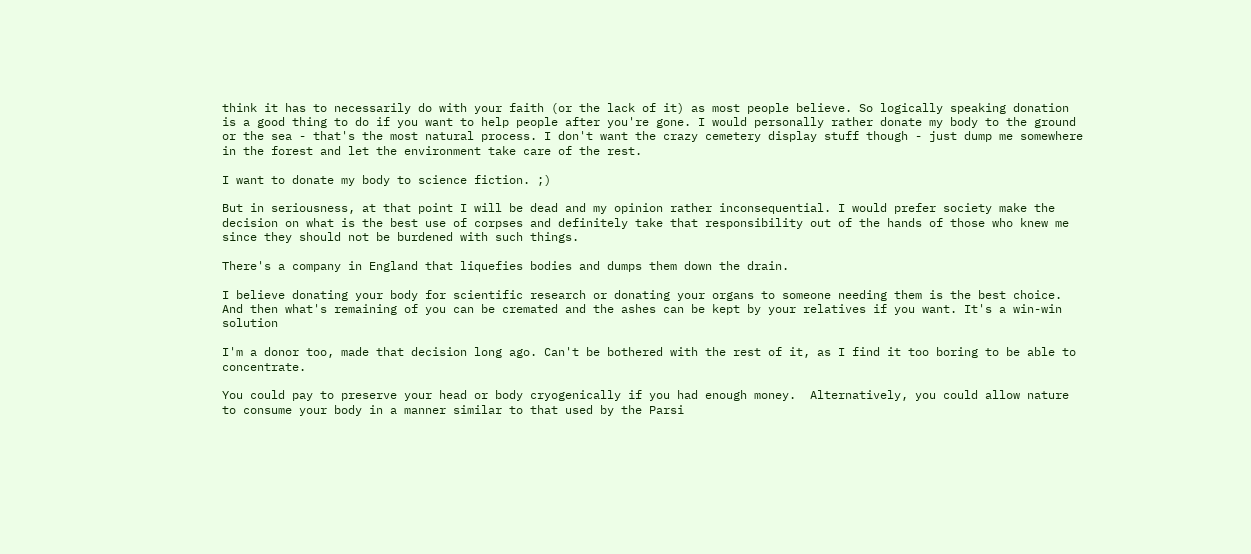think it has to necessarily do with your faith (or the lack of it) as most people believe. So logically speaking donation is a good thing to do if you want to help people after you're gone. I would personally rather donate my body to the ground or the sea - that's the most natural process. I don't want the crazy cemetery display stuff though - just dump me somewhere in the forest and let the environment take care of the rest.

I want to donate my body to science fiction. ;)

But in seriousness, at that point I will be dead and my opinion rather inconsequential. I would prefer society make the decision on what is the best use of corpses and definitely take that responsibility out of the hands of those who knew me since they should not be burdened with such things.

There's a company in England that liquefies bodies and dumps them down the drain.

I believe donating your body for scientific research or donating your organs to someone needing them is the best choice. And then what's remaining of you can be cremated and the ashes can be kept by your relatives if you want. It's a win-win solution

I'm a donor too, made that decision long ago. Can't be bothered with the rest of it, as I find it too boring to be able to concentrate.

You could pay to preserve your head or body cryogenically if you had enough money.  Alternatively, you could allow nature to consume your body in a manner similar to that used by the Parsi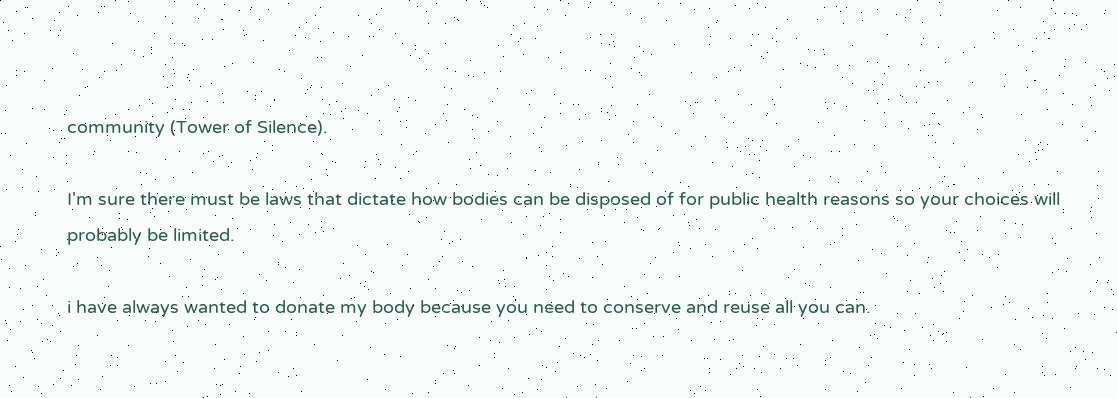community (Tower of Silence).

I'm sure there must be laws that dictate how bodies can be disposed of for public health reasons so your choices will probably be limited.

i have always wanted to donate my body because you need to conserve and reuse all you can.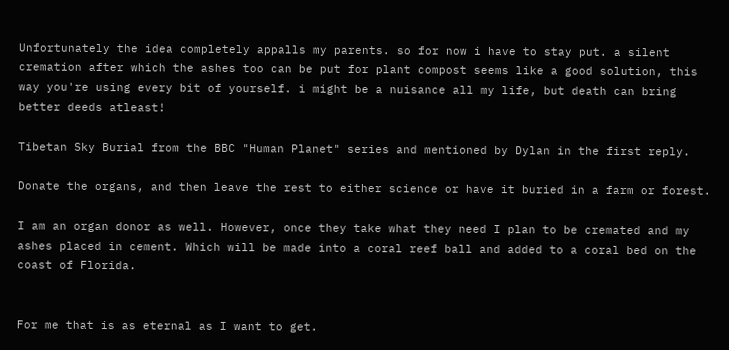Unfortunately the idea completely appalls my parents. so for now i have to stay put. a silent cremation after which the ashes too can be put for plant compost seems like a good solution, this way you're using every bit of yourself. i might be a nuisance all my life, but death can bring better deeds atleast!

Tibetan Sky Burial from the BBC "Human Planet" series and mentioned by Dylan in the first reply.

Donate the organs, and then leave the rest to either science or have it buried in a farm or forest.

I am an organ donor as well. However, once they take what they need I plan to be cremated and my ashes placed in cement. Which will be made into a coral reef ball and added to a coral bed on the coast of Florida.


For me that is as eternal as I want to get.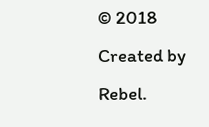© 2018   Created by Rebel.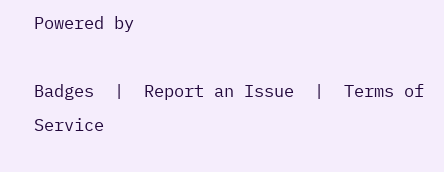Powered by

Badges  |  Report an Issue  |  Terms of Service